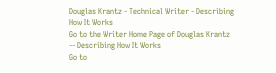Douglas Krantz - Technical Writer - Describing How It Works
Go to the Writer Home Page of Douglas Krantz -- Describing How It Works
Go to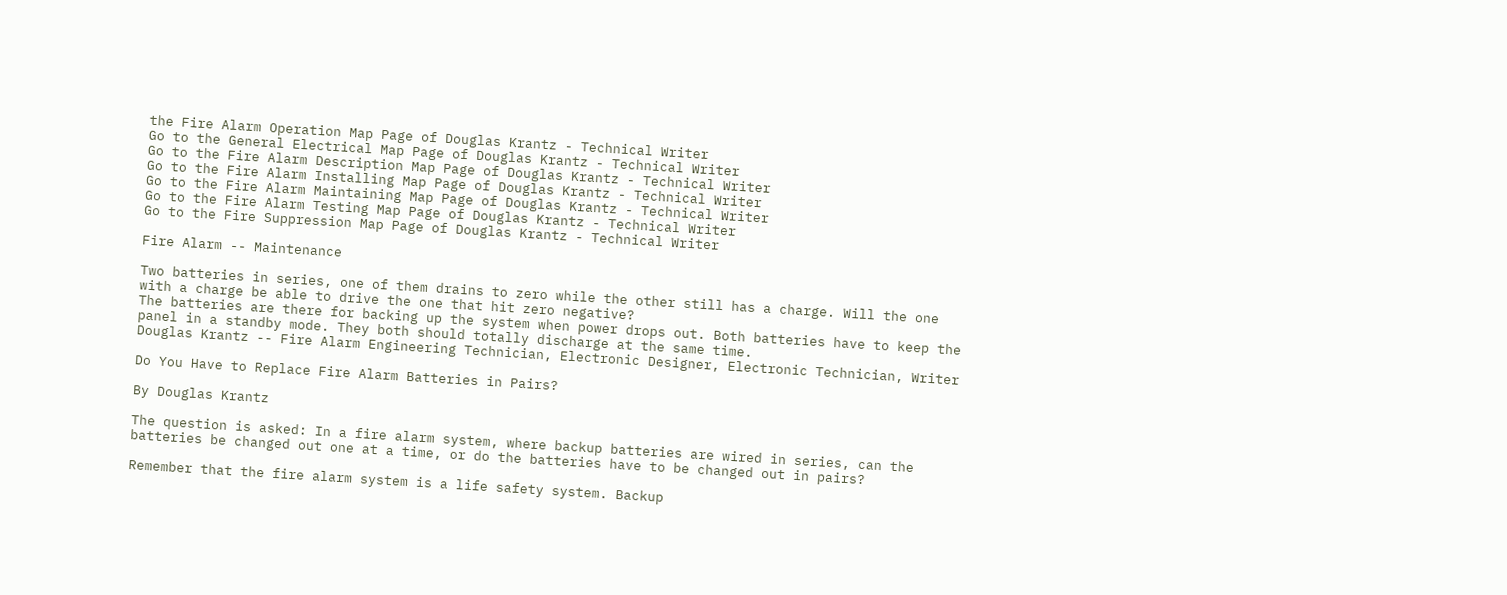the Fire Alarm Operation Map Page of Douglas Krantz - Technical Writer
Go to the General Electrical Map Page of Douglas Krantz - Technical Writer
Go to the Fire Alarm Description Map Page of Douglas Krantz - Technical Writer
Go to the Fire Alarm Installing Map Page of Douglas Krantz - Technical Writer
Go to the Fire Alarm Maintaining Map Page of Douglas Krantz - Technical Writer
Go to the Fire Alarm Testing Map Page of Douglas Krantz - Technical Writer
Go to the Fire Suppression Map Page of Douglas Krantz - Technical Writer

Fire Alarm -- Maintenance

Two batteries in series, one of them drains to zero while the other still has a charge. Will the one with a charge be able to drive the one that hit zero negative?
The batteries are there for backing up the system when power drops out. Both batteries have to keep the panel in a standby mode. They both should totally discharge at the same time.
Douglas Krantz -- Fire Alarm Engineering Technician, Electronic Designer, Electronic Technician, Writer

Do You Have to Replace Fire Alarm Batteries in Pairs?

By Douglas Krantz

The question is asked: In a fire alarm system, where backup batteries are wired in series, can the batteries be changed out one at a time, or do the batteries have to be changed out in pairs?

Remember that the fire alarm system is a life safety system. Backup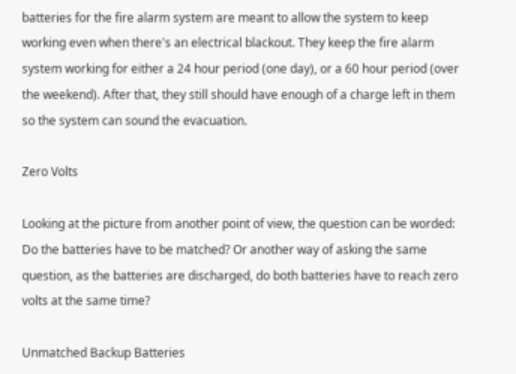batteries for the fire alarm system are meant to allow the system to keep working even when there's an electrical blackout. They keep the fire alarm system working for either a 24 hour period (one day), or a 60 hour period (over the weekend). After that, they still should have enough of a charge left in them so the system can sound the evacuation.

Zero Volts

Looking at the picture from another point of view, the question can be worded: Do the batteries have to be matched? Or another way of asking the same question, as the batteries are discharged, do both batteries have to reach zero volts at the same time?

Unmatched Backup Batteries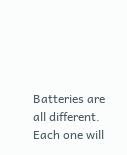Batteries are all different. Each one will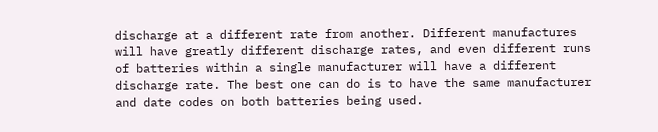discharge at a different rate from another. Different manufactures will have greatly different discharge rates, and even different runs of batteries within a single manufacturer will have a different discharge rate. The best one can do is to have the same manufacturer and date codes on both batteries being used.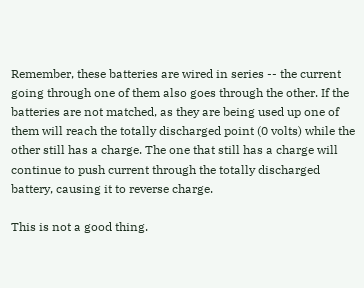Remember, these batteries are wired in series -- the current going through one of them also goes through the other. If the batteries are not matched, as they are being used up one of them will reach the totally discharged point (0 volts) while the other still has a charge. The one that still has a charge will continue to push current through the totally discharged battery, causing it to reverse charge.

This is not a good thing.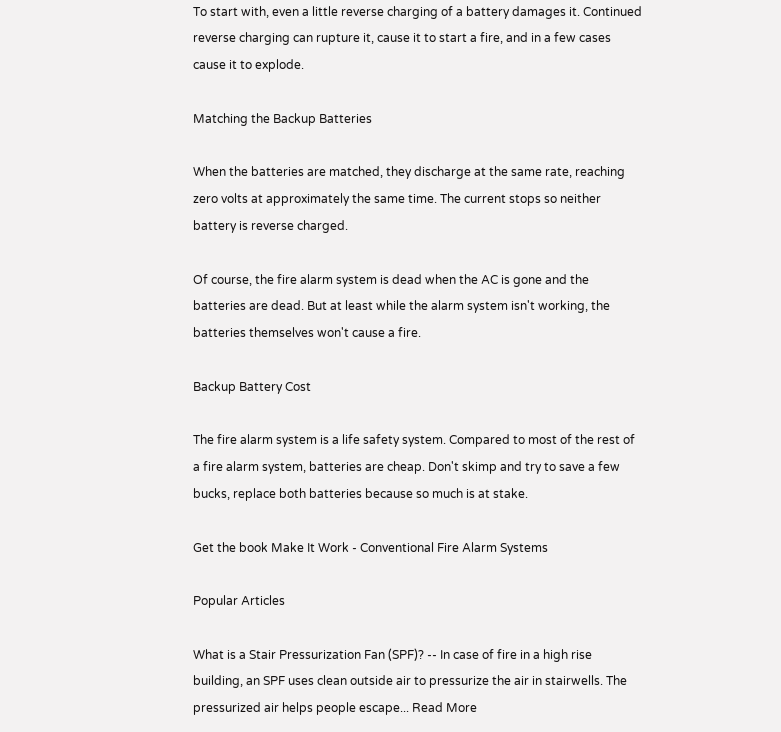To start with, even a little reverse charging of a battery damages it. Continued reverse charging can rupture it, cause it to start a fire, and in a few cases cause it to explode.

Matching the Backup Batteries

When the batteries are matched, they discharge at the same rate, reaching zero volts at approximately the same time. The current stops so neither battery is reverse charged.

Of course, the fire alarm system is dead when the AC is gone and the batteries are dead. But at least while the alarm system isn't working, the batteries themselves won't cause a fire.

Backup Battery Cost

The fire alarm system is a life safety system. Compared to most of the rest of a fire alarm system, batteries are cheap. Don't skimp and try to save a few bucks, replace both batteries because so much is at stake.

Get the book Make It Work - Conventional Fire Alarm Systems

Popular Articles

What is a Stair Pressurization Fan (SPF)? -- In case of fire in a high rise building, an SPF uses clean outside air to pressurize the air in stairwells. The pressurized air helps people escape... Read More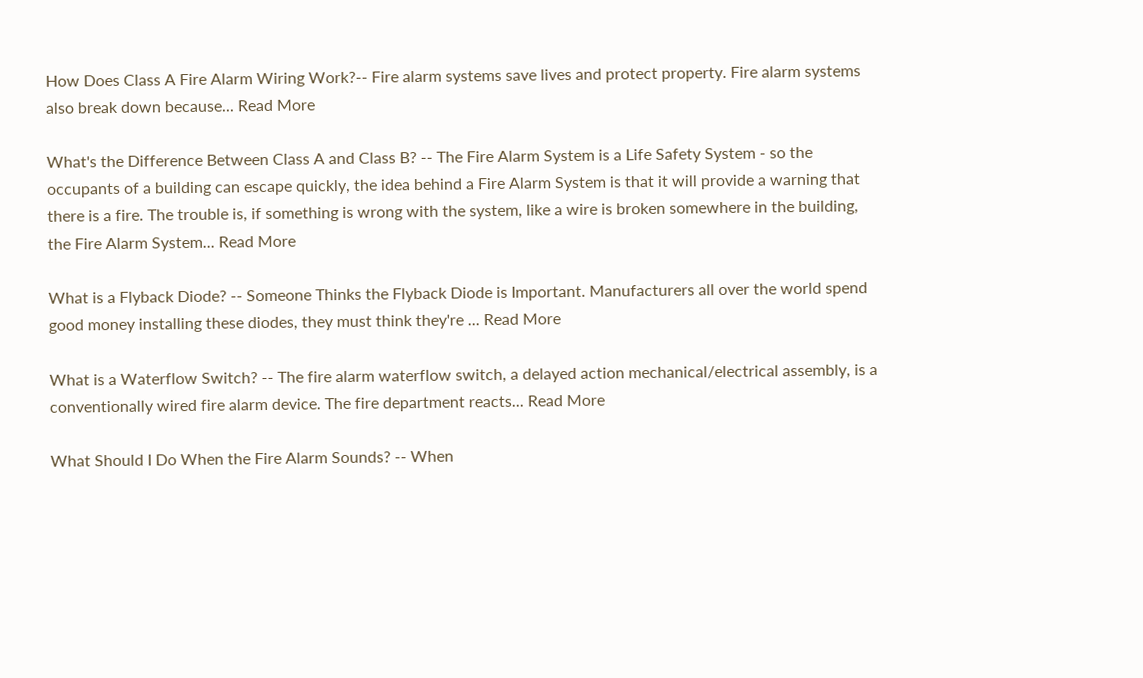How Does Class A Fire Alarm Wiring Work?-- Fire alarm systems save lives and protect property. Fire alarm systems also break down because... Read More

What's the Difference Between Class A and Class B? -- The Fire Alarm System is a Life Safety System - so the occupants of a building can escape quickly, the idea behind a Fire Alarm System is that it will provide a warning that there is a fire. The trouble is, if something is wrong with the system, like a wire is broken somewhere in the building, the Fire Alarm System... Read More

What is a Flyback Diode? -- Someone Thinks the Flyback Diode is Important. Manufacturers all over the world spend good money installing these diodes, they must think they're ... Read More

What is a Waterflow Switch? -- The fire alarm waterflow switch, a delayed action mechanical/electrical assembly, is a conventionally wired fire alarm device. The fire department reacts... Read More

What Should I Do When the Fire Alarm Sounds? -- When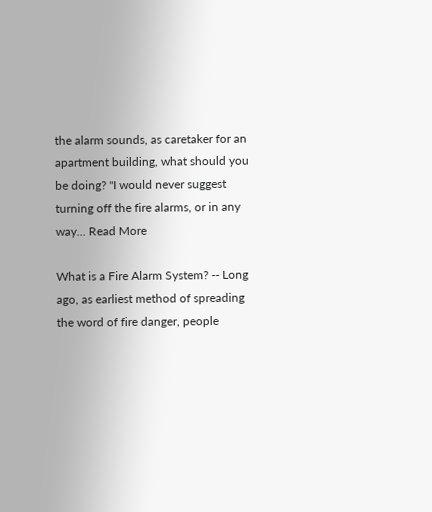the alarm sounds, as caretaker for an apartment building, what should you be doing? "I would never suggest turning off the fire alarms, or in any way... Read More

What is a Fire Alarm System? -- Long ago, as earliest method of spreading the word of fire danger, people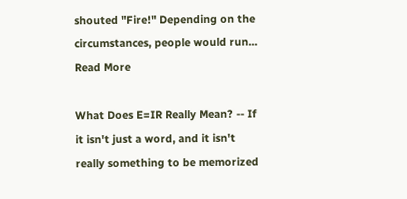shouted "Fire!" Depending on the circumstances, people would run... Read More

What Does E=IR Really Mean? -- If it isn't just a word, and it isn't really something to be memorized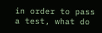in order to pass a test, what do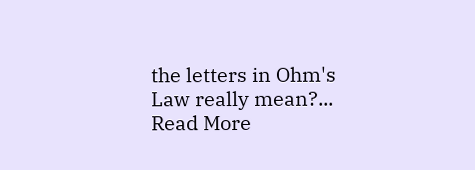the letters in Ohm's Law really mean?... Read More